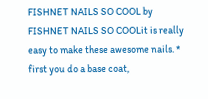FISHNET NAILS SO COOL by FISHNET NAILS SO COOLit is really easy to make these awesome nails. * first you do a base coat,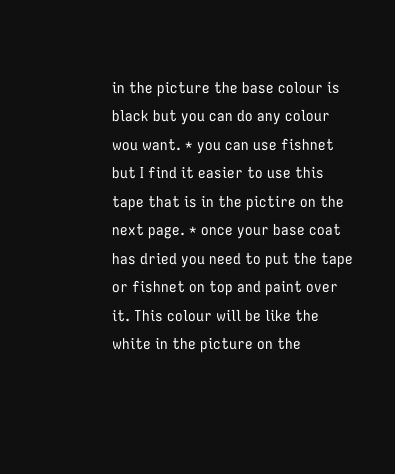in the picture the base colour is black but you can do any colour wou want. * you can use fishnet but I find it easier to use this tape that is in the pictire on the next page. * once your base coat has dried you need to put the tape or fishnet on top and paint over it. This colour will be like the white in the picture on the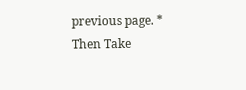previous page. * Then Take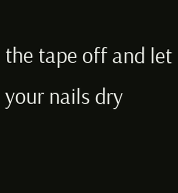the tape off and let your nails dry